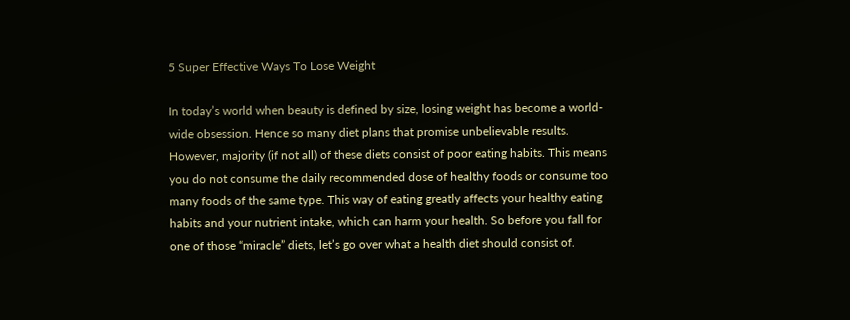5 Super Effective Ways To Lose Weight

In today’s world when beauty is defined by size, losing weight has become a world-wide obsession. Hence so many diet plans that promise unbelievable results. However, majority (if not all) of these diets consist of poor eating habits. This means you do not consume the daily recommended dose of healthy foods or consume too many foods of the same type. This way of eating greatly affects your healthy eating habits and your nutrient intake, which can harm your health. So before you fall for one of those “miracle” diets, let’s go over what a health diet should consist of.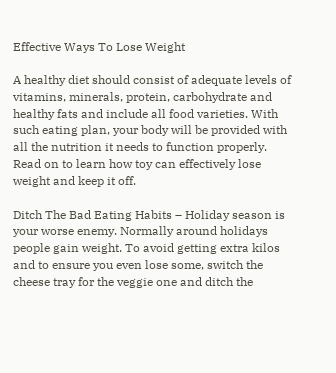Effective Ways To Lose Weight

A healthy diet should consist of adequate levels of vitamins, minerals, protein, carbohydrate and healthy fats and include all food varieties. With such eating plan, your body will be provided with all the nutrition it needs to function properly. Read on to learn how toy can effectively lose weight and keep it off.

Ditch The Bad Eating Habits – Holiday season is your worse enemy. Normally around holidays people gain weight. To avoid getting extra kilos and to ensure you even lose some, switch the cheese tray for the veggie one and ditch the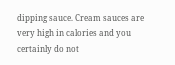dipping sauce. Cream sauces are very high in calories and you certainly do not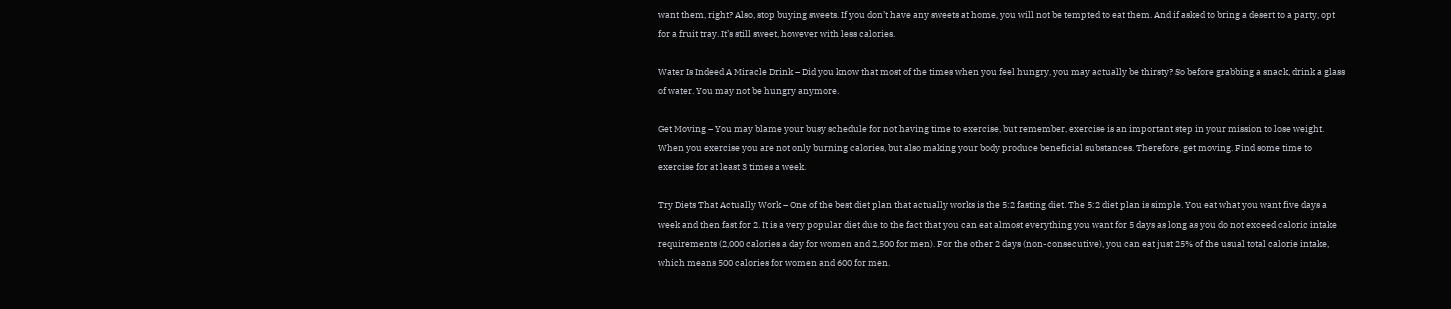want them, right? Also, stop buying sweets. If you don’t have any sweets at home, you will not be tempted to eat them. And if asked to bring a desert to a party, opt for a fruit tray. It’s still sweet, however with less calories.

Water Is Indeed A Miracle Drink – Did you know that most of the times when you feel hungry, you may actually be thirsty? So before grabbing a snack, drink a glass of water. You may not be hungry anymore.

Get Moving – You may blame your busy schedule for not having time to exercise, but remember, exercise is an important step in your mission to lose weight. When you exercise you are not only burning calories, but also making your body produce beneficial substances. Therefore, get moving. Find some time to exercise for at least 3 times a week.

Try Diets That Actually Work – One of the best diet plan that actually works is the 5:2 fasting diet. The 5:2 diet plan is simple. You eat what you want five days a week and then fast for 2. It is a very popular diet due to the fact that you can eat almost everything you want for 5 days as long as you do not exceed caloric intake requirements (2,000 calories a day for women and 2,500 for men). For the other 2 days (non-consecutive), you can eat just 25% of the usual total calorie intake, which means 500 calories for women and 600 for men.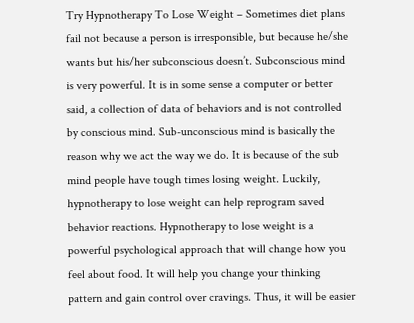Try Hypnotherapy To Lose Weight – Sometimes diet plans fail not because a person is irresponsible, but because he/she wants but his/her subconscious doesn’t. Subconscious mind is very powerful. It is in some sense a computer or better said, a collection of data of behaviors and is not controlled by conscious mind. Sub-unconscious mind is basically the reason why we act the way we do. It is because of the sub mind people have tough times losing weight. Luckily, hypnotherapy to lose weight can help reprogram saved behavior reactions. Hypnotherapy to lose weight is a powerful psychological approach that will change how you feel about food. It will help you change your thinking pattern and gain control over cravings. Thus, it will be easier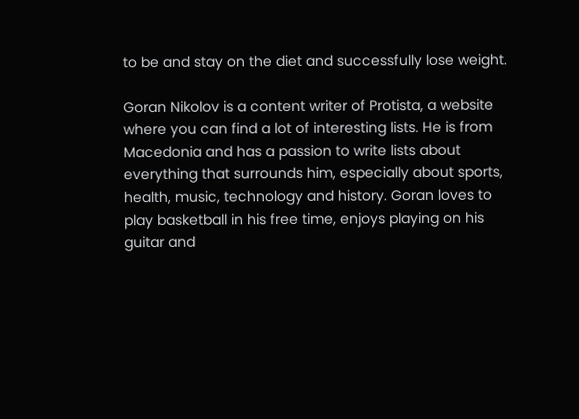to be and stay on the diet and successfully lose weight.

Goran Nikolov is a content writer of Protista, a website where you can find a lot of interesting lists. He is from Macedonia and has a passion to write lists about everything that surrounds him, especially about sports, health, music, technology and history. Goran loves to play basketball in his free time, enjoys playing on his guitar and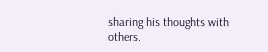sharing his thoughts with others.